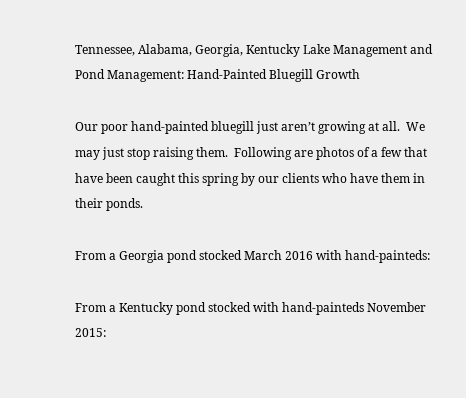Tennessee, Alabama, Georgia, Kentucky Lake Management and Pond Management: Hand-Painted Bluegill Growth

Our poor hand-painted bluegill just aren’t growing at all.  We may just stop raising them.  Following are photos of a few that have been caught this spring by our clients who have them in their ponds.

From a Georgia pond stocked March 2016 with hand-painteds:

From a Kentucky pond stocked with hand-painteds November 2015: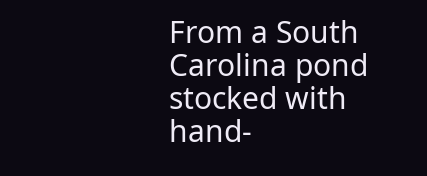From a South Carolina pond stocked with hand-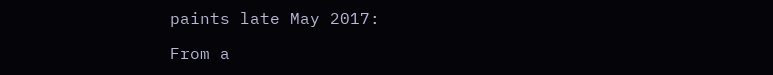paints late May 2017:

From a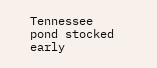Tennessee pond stocked early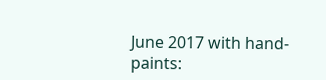June 2017 with hand-paints: